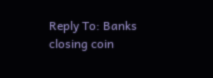Reply To: Banks closing coin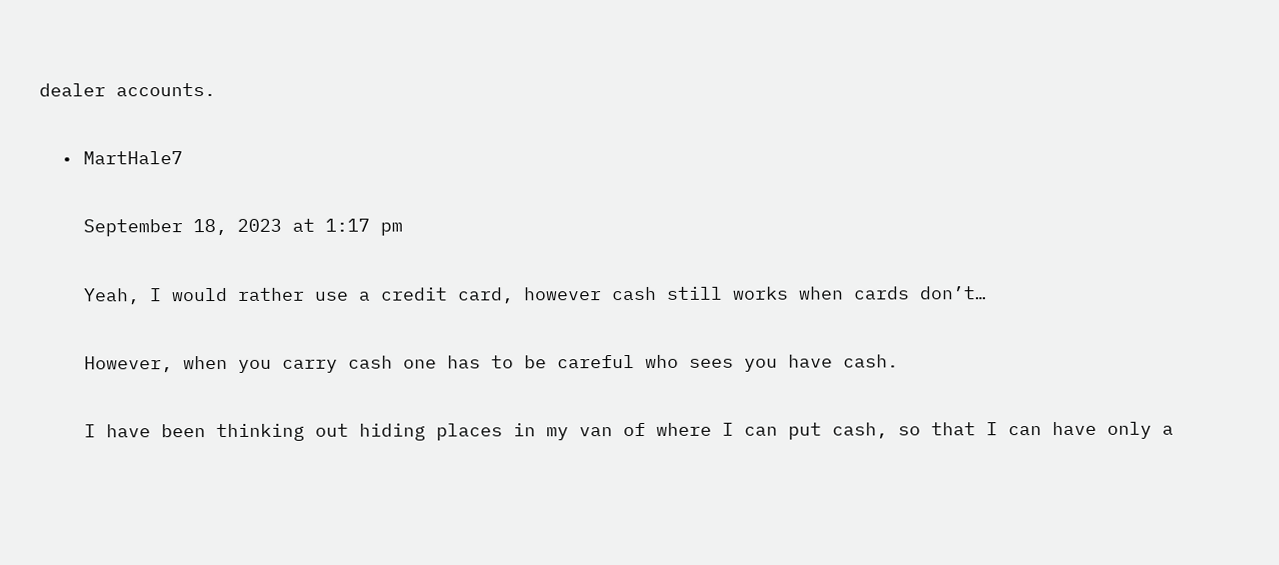dealer accounts.

  • MartHale7

    September 18, 2023 at 1:17 pm

    Yeah, I would rather use a credit card, however cash still works when cards don’t…

    However, when you carry cash one has to be careful who sees you have cash.

    I have been thinking out hiding places in my van of where I can put cash, so that I can have only a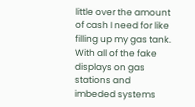little over the amount of cash I need for like filling up my gas tank. With all of the fake displays on gas stations and imbeded systems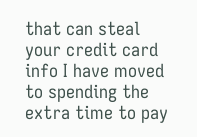that can steal your credit card info I have moved to spending the extra time to pay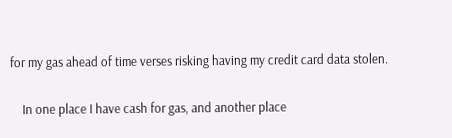for my gas ahead of time verses risking having my credit card data stolen.

    In one place I have cash for gas, and another place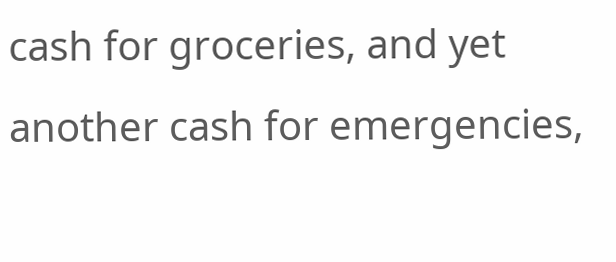cash for groceries, and yet another cash for emergencies,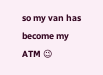so my van has become my ATM 😉